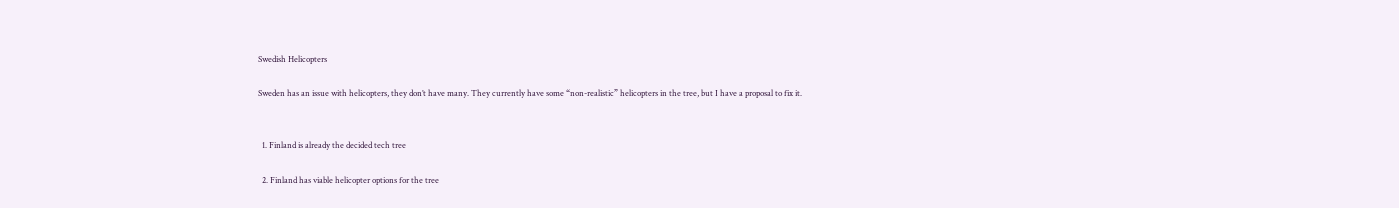Swedish Helicopters

Sweden has an issue with helicopters, they don’t have many. They currently have some “non-realistic” helicopters in the tree, but I have a proposal to fix it.


  1. Finland is already the decided tech tree

  2. Finland has viable helicopter options for the tree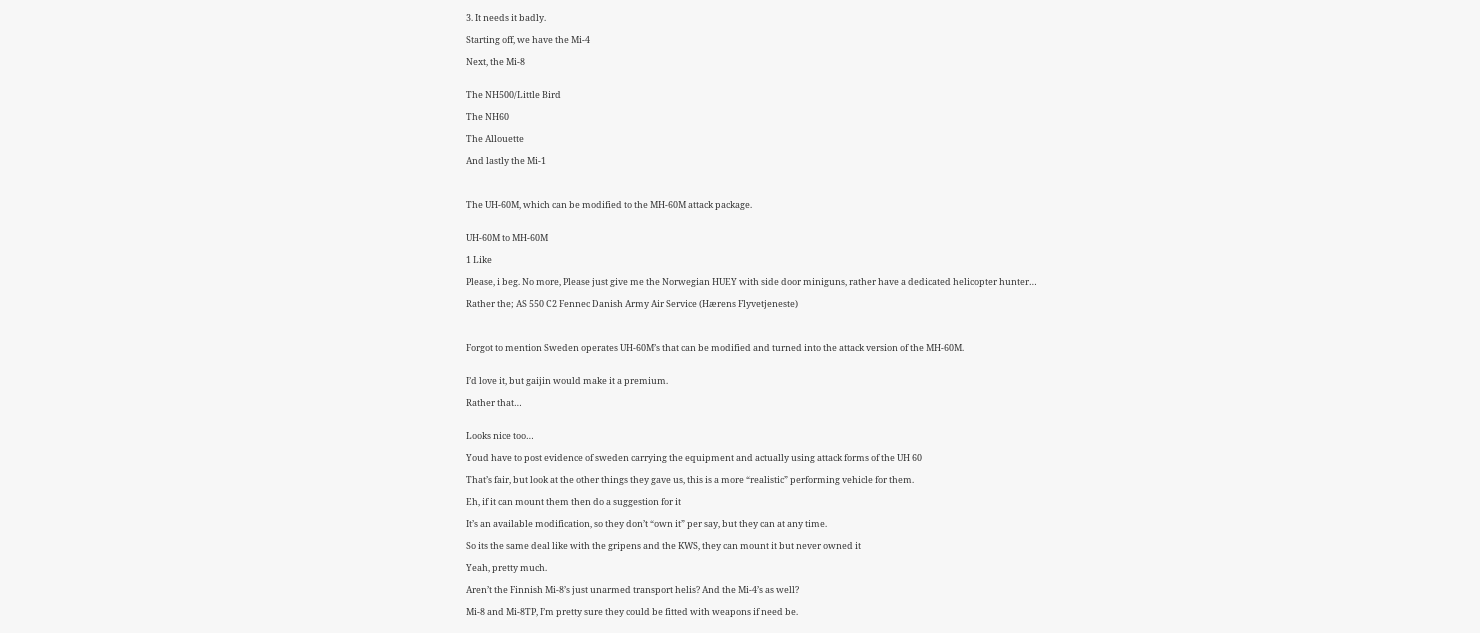3. It needs it badly.

Starting off, we have the Mi-4

Next, the Mi-8


The NH500/Little Bird

The NH60

The Allouette

And lastly the Mi-1



The UH-60M, which can be modified to the MH-60M attack package.


UH-60M to MH-60M

1 Like

Please, i beg. No more, Please just give me the Norwegian HUEY with side door miniguns, rather have a dedicated helicopter hunter…

Rather the; AS 550 C2 Fennec Danish Army Air Service (Hærens Flyvetjeneste)



Forgot to mention Sweden operates UH-60M’s that can be modified and turned into the attack version of the MH-60M.


I’d love it, but gaijin would make it a premium.

Rather that…


Looks nice too…

Youd have to post evidence of sweden carrying the equipment and actually using attack forms of the UH 60

That’s fair, but look at the other things they gave us, this is a more “realistic” performing vehicle for them.

Eh, if it can mount them then do a suggestion for it

It’s an available modification, so they don’t “own it” per say, but they can at any time.

So its the same deal like with the gripens and the KWS, they can mount it but never owned it

Yeah, pretty much.

Aren’t the Finnish Mi-8’s just unarmed transport helis? And the Mi-4’s as well?

Mi-8 and Mi-8TP, I’m pretty sure they could be fitted with weapons if need be.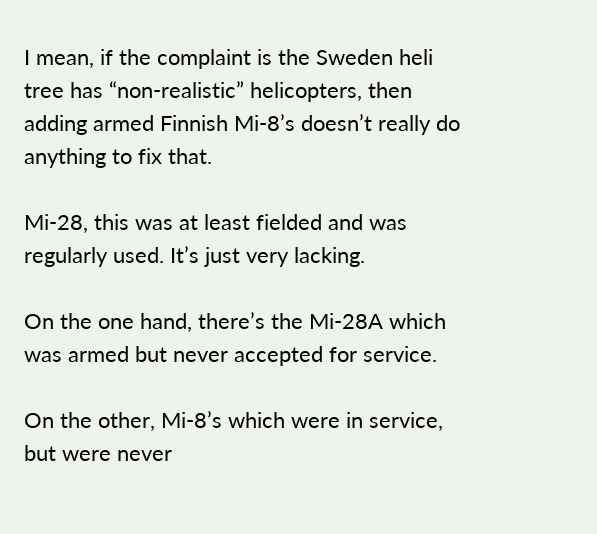I mean, if the complaint is the Sweden heli tree has “non-realistic” helicopters, then adding armed Finnish Mi-8’s doesn’t really do anything to fix that.

Mi-28, this was at least fielded and was regularly used. It’s just very lacking.

On the one hand, there’s the Mi-28A which was armed but never accepted for service.

On the other, Mi-8’s which were in service, but were never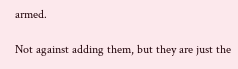armed.

Not against adding them, but they are just the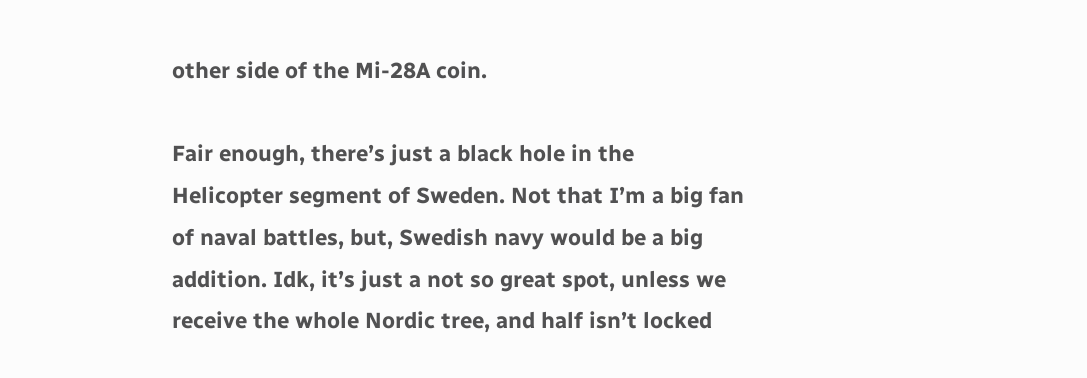other side of the Mi-28A coin.

Fair enough, there’s just a black hole in the Helicopter segment of Sweden. Not that I’m a big fan of naval battles, but, Swedish navy would be a big addition. Idk, it’s just a not so great spot, unless we receive the whole Nordic tree, and half isn’t locked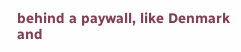behind a paywall, like Denmark and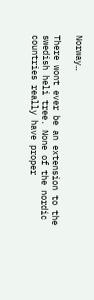Norway…

There wont ever be an extension to the swedish heli tree. None of the nordic countries really have proper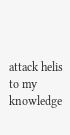attack helis to my knowledge